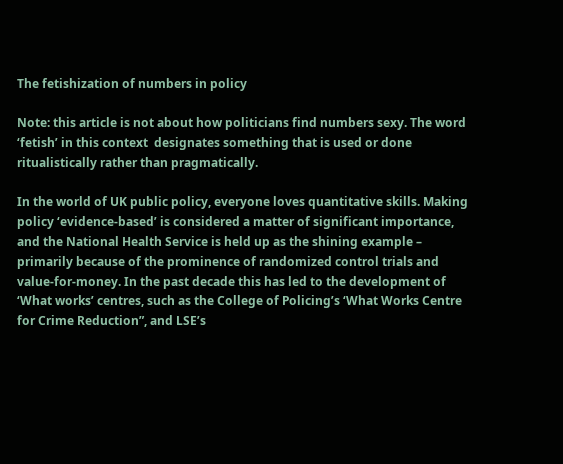The fetishization of numbers in policy

Note: this article is not about how politicians find numbers sexy. The word ‘fetish’ in this context  designates something that is used or done ritualistically rather than pragmatically.

In the world of UK public policy, everyone loves quantitative skills. Making policy ‘evidence-based’ is considered a matter of significant importance, and the National Health Service is held up as the shining example – primarily because of the prominence of randomized control trials and value-for-money. In the past decade this has led to the development of ‘What works’ centres, such as the College of Policing’s ‘What Works Centre for Crime Reduction”, and LSE’s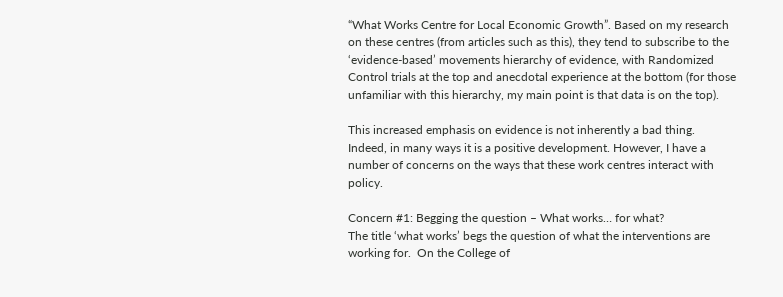“What Works Centre for Local Economic Growth”. Based on my research on these centres (from articles such as this), they tend to subscribe to the ‘evidence-based’ movements hierarchy of evidence, with Randomized Control trials at the top and anecdotal experience at the bottom (for those unfamiliar with this hierarchy, my main point is that data is on the top).

This increased emphasis on evidence is not inherently a bad thing. Indeed, in many ways it is a positive development. However, I have a number of concerns on the ways that these work centres interact with policy.

Concern #1: Begging the question – What works… for what?
The title ‘what works’ begs the question of what the interventions are
working for.  On the College of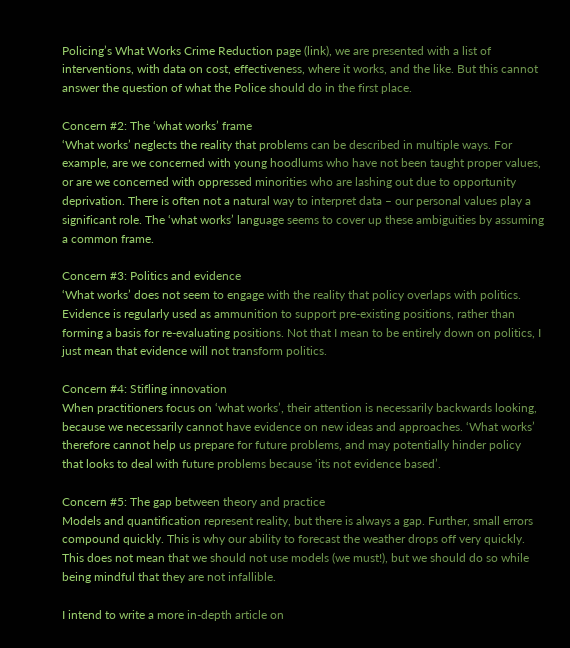Policing’s What Works Crime Reduction page (link), we are presented with a list of interventions, with data on cost, effectiveness, where it works, and the like. But this cannot answer the question of what the Police should do in the first place.

Concern #2: The ‘what works’ frame
‘What works’ neglects the reality that problems can be described in multiple ways. For example, are we concerned with young hoodlums who have not been taught proper values, or are we concerned with oppressed minorities who are lashing out due to opportunity deprivation. There is often not a natural way to interpret data – our personal values play a significant role. The ‘what works’ language seems to cover up these ambiguities by assuming a common frame.

Concern #3: Politics and evidence
‘What works’ does not seem to engage with the reality that policy overlaps with politics. Evidence is regularly used as ammunition to support pre-existing positions, rather than forming a basis for re-evaluating positions. Not that I mean to be entirely down on politics, I just mean that evidence will not transform politics.

Concern #4: Stifling innovation
When practitioners focus on ‘what works’, their attention is necessarily backwards looking, because we necessarily cannot have evidence on new ideas and approaches. ‘What works’ therefore cannot help us prepare for future problems, and may potentially hinder policy that looks to deal with future problems because ‘its not evidence based’.

Concern #5: The gap between theory and practice
Models and quantification represent reality, but there is always a gap. Further, small errors compound quickly. This is why our ability to forecast the weather drops off very quickly. This does not mean that we should not use models (we must!), but we should do so while being mindful that they are not infallible.

I intend to write a more in-depth article on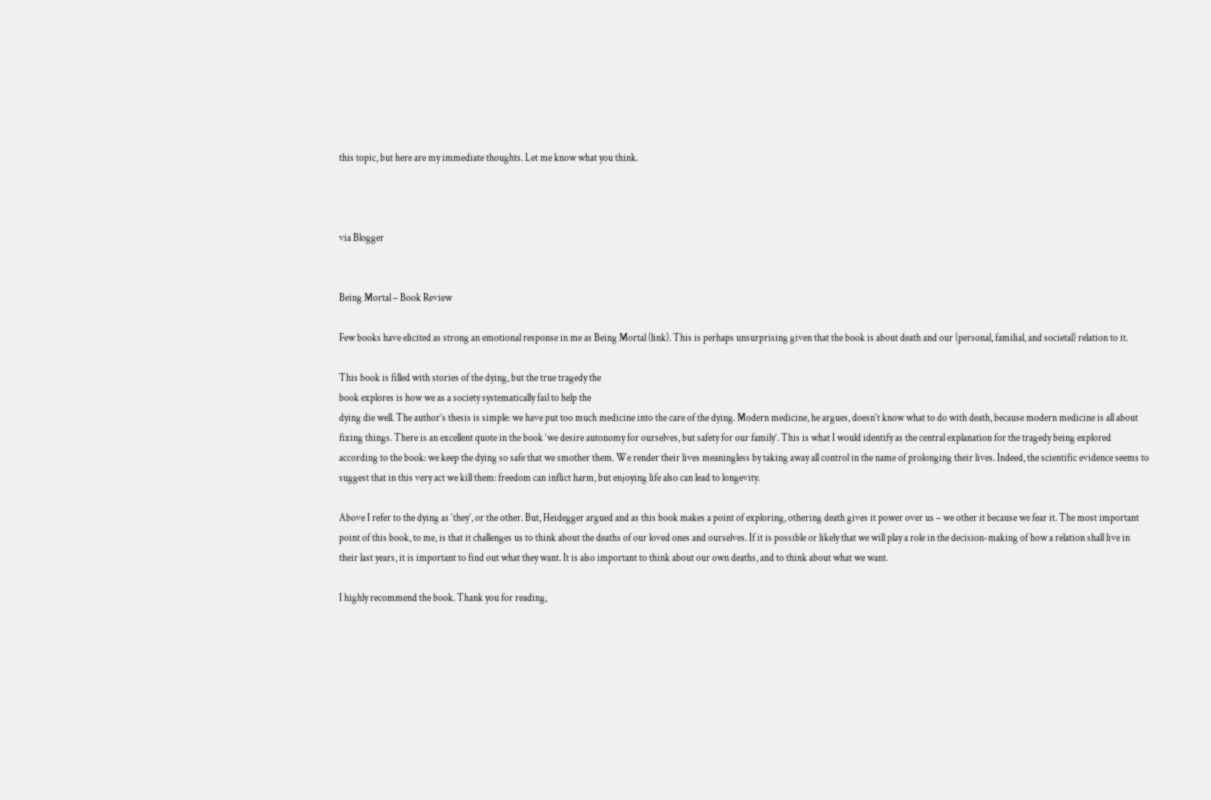this topic, but here are my immediate thoughts. Let me know what you think.



via Blogger


Being Mortal – Book Review

Few books have elicited as strong an emotional response in me as Being Mortal (link). This is perhaps unsurprising given that the book is about death and our (personal, familial, and societal) relation to it.

This book is filled with stories of the dying, but the true tragedy the
book explores is how we as a society systematically fail to help the
dying die well. The author’s thesis is simple: we have put too much medicine into the care of the dying. Modern medicine, he argues, doesn’t know what to do with death, because modern medicine is all about fixing things. There is an excellent quote in the book ‘we desire autonomy for ourselves, but safety for our family’. This is what I would identify as the central explanation for the tragedy being explored according to the book: we keep the dying so safe that we smother them. We render their lives meaningless by taking away all control in the name of prolonging their lives. Indeed, the scientific evidence seems to suggest that in this very act we kill them: freedom can inflict harm, but enjoying life also can lead to longevity.

Above I refer to the dying as ‘they’, or the other. But, Heidegger argued and as this book makes a point of exploring, othering death gives it power over us – we other it because we fear it. The most important point of this book, to me, is that it challenges us to think about the deaths of our loved ones and ourselves. If it is possible or likely that we will play a role in the decision-making of how a relation shall live in their last years, it is important to find out what they want. It is also important to think about our own deaths, and to think about what we want.

I highly recommend the book. Thank you for reading,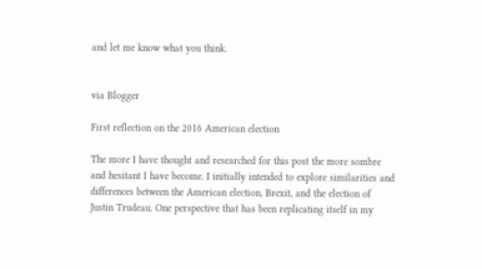and let me know what you think.


via Blogger

First reflection on the 2016 American election

The more I have thought and researched for this post the more sombre and hesitant I have become. I initially intended to explore similarities and differences between the American election, Brexit, and the election of Justin Trudeau. One perspective that has been replicating itself in my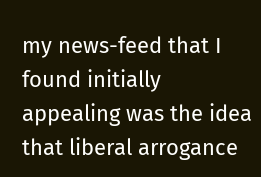my news-feed that I found initially appealing was the idea that liberal arrogance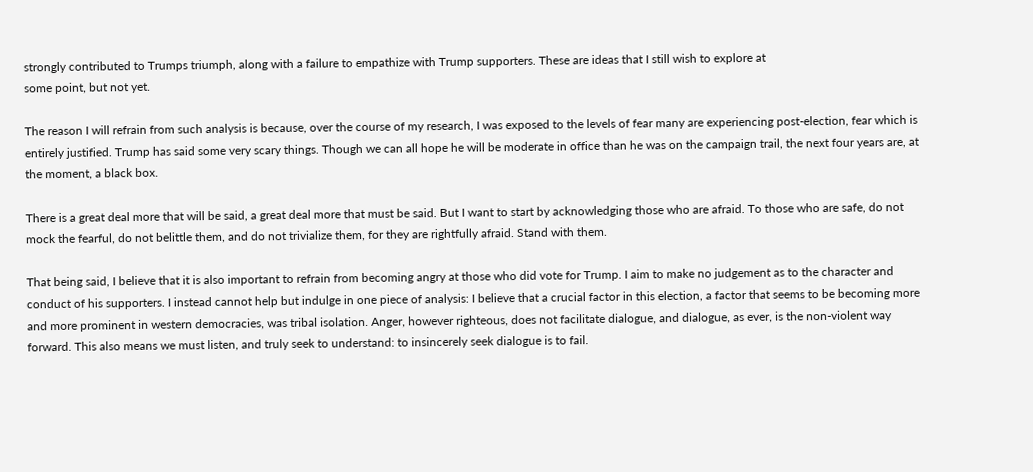strongly contributed to Trumps triumph, along with a failure to empathize with Trump supporters. These are ideas that I still wish to explore at
some point, but not yet.

The reason I will refrain from such analysis is because, over the course of my research, I was exposed to the levels of fear many are experiencing post-election, fear which is entirely justified. Trump has said some very scary things. Though we can all hope he will be moderate in office than he was on the campaign trail, the next four years are, at the moment, a black box.

There is a great deal more that will be said, a great deal more that must be said. But I want to start by acknowledging those who are afraid. To those who are safe, do not mock the fearful, do not belittle them, and do not trivialize them, for they are rightfully afraid. Stand with them.

That being said, I believe that it is also important to refrain from becoming angry at those who did vote for Trump. I aim to make no judgement as to the character and conduct of his supporters. I instead cannot help but indulge in one piece of analysis: I believe that a crucial factor in this election, a factor that seems to be becoming more and more prominent in western democracies, was tribal isolation. Anger, however righteous, does not facilitate dialogue, and dialogue, as ever, is the non-violent way forward. This also means we must listen, and truly seek to understand: to insincerely seek dialogue is to fail.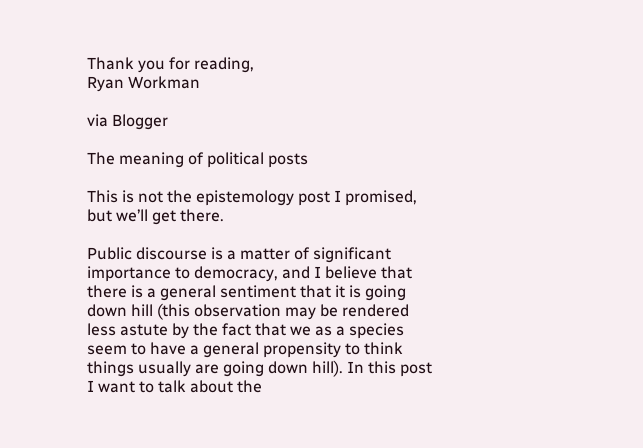Thank you for reading,
Ryan Workman

via Blogger

The meaning of political posts

This is not the epistemology post I promised, but we’ll get there.

Public discourse is a matter of significant importance to democracy, and I believe that there is a general sentiment that it is going down hill (this observation may be rendered less astute by the fact that we as a species seem to have a general propensity to think things usually are going down hill). In this post I want to talk about the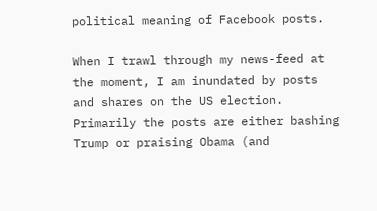political meaning of Facebook posts.

When I trawl through my news-feed at the moment, I am inundated by posts and shares on the US election. Primarily the posts are either bashing Trump or praising Obama (and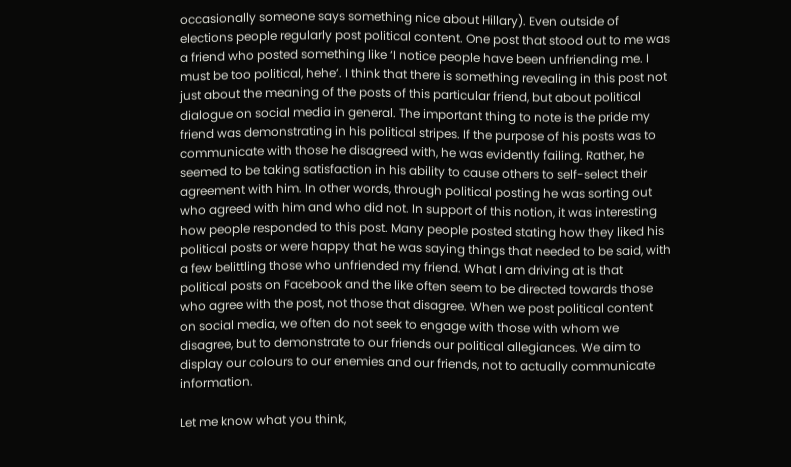occasionally someone says something nice about Hillary). Even outside of elections people regularly post political content. One post that stood out to me was a friend who posted something like ‘I notice people have been unfriending me. I must be too political, hehe’. I think that there is something revealing in this post not just about the meaning of the posts of this particular friend, but about political dialogue on social media in general. The important thing to note is the pride my friend was demonstrating in his political stripes. If the purpose of his posts was to communicate with those he disagreed with, he was evidently failing. Rather, he seemed to be taking satisfaction in his ability to cause others to self-select their agreement with him. In other words, through political posting he was sorting out who agreed with him and who did not. In support of this notion, it was interesting how people responded to this post. Many people posted stating how they liked his political posts or were happy that he was saying things that needed to be said, with a few belittling those who unfriended my friend. What I am driving at is that political posts on Facebook and the like often seem to be directed towards those who agree with the post, not those that disagree. When we post political content on social media, we often do not seek to engage with those with whom we disagree, but to demonstrate to our friends our political allegiances. We aim to display our colours to our enemies and our friends, not to actually communicate information.

Let me know what you think,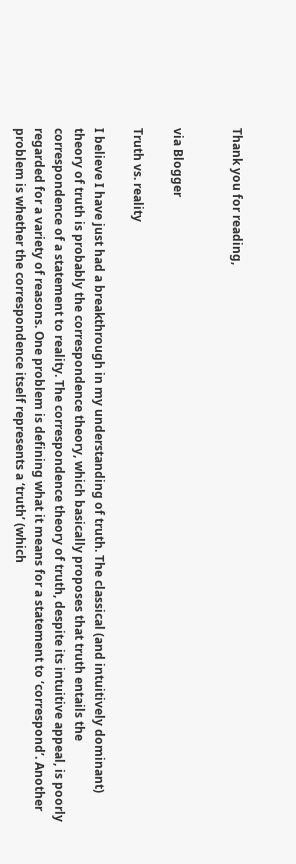Thank you for reading,


via Blogger

Truth vs. reality

I believe I have just had a breakthrough in my understanding of truth. The classical (and intuitively dominant) theory of truth is probably the correspondence theory, which basically proposes that truth entails the correspondence of a statement to reality. The correspondence theory of truth, despite its intuitive appeal, is poorly regarded for a variety of reasons. One problem is defining what it means for a statement to ‘correspond’. Another problem is whether the correspondence itself represents a ‘truth’ (which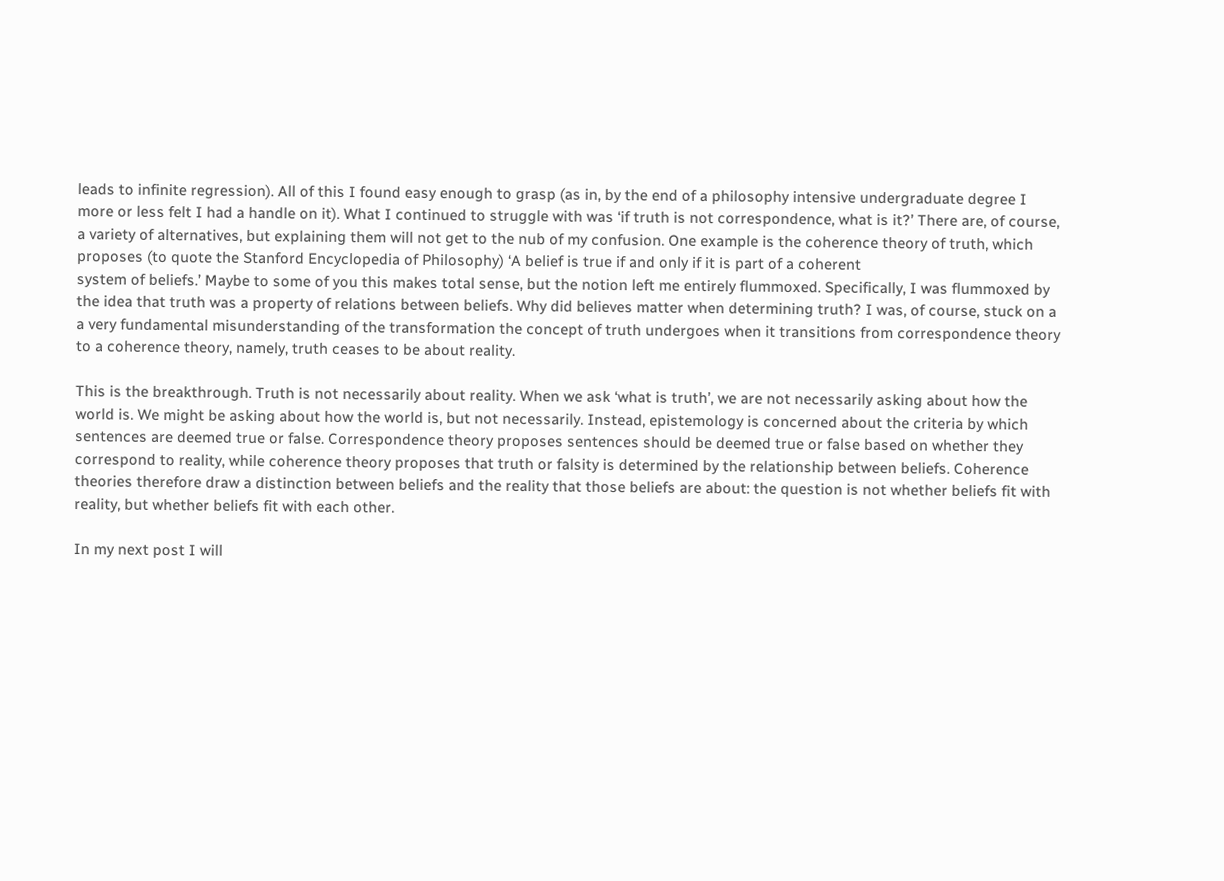leads to infinite regression). All of this I found easy enough to grasp (as in, by the end of a philosophy intensive undergraduate degree I more or less felt I had a handle on it). What I continued to struggle with was ‘if truth is not correspondence, what is it?’ There are, of course, a variety of alternatives, but explaining them will not get to the nub of my confusion. One example is the coherence theory of truth, which proposes (to quote the Stanford Encyclopedia of Philosophy) ‘A belief is true if and only if it is part of a coherent
system of beliefs.’ Maybe to some of you this makes total sense, but the notion left me entirely flummoxed. Specifically, I was flummoxed by the idea that truth was a property of relations between beliefs. Why did believes matter when determining truth? I was, of course, stuck on a a very fundamental misunderstanding of the transformation the concept of truth undergoes when it transitions from correspondence theory to a coherence theory, namely, truth ceases to be about reality.

This is the breakthrough. Truth is not necessarily about reality. When we ask ‘what is truth’, we are not necessarily asking about how the world is. We might be asking about how the world is, but not necessarily. Instead, epistemology is concerned about the criteria by which sentences are deemed true or false. Correspondence theory proposes sentences should be deemed true or false based on whether they correspond to reality, while coherence theory proposes that truth or falsity is determined by the relationship between beliefs. Coherence theories therefore draw a distinction between beliefs and the reality that those beliefs are about: the question is not whether beliefs fit with reality, but whether beliefs fit with each other.

In my next post I will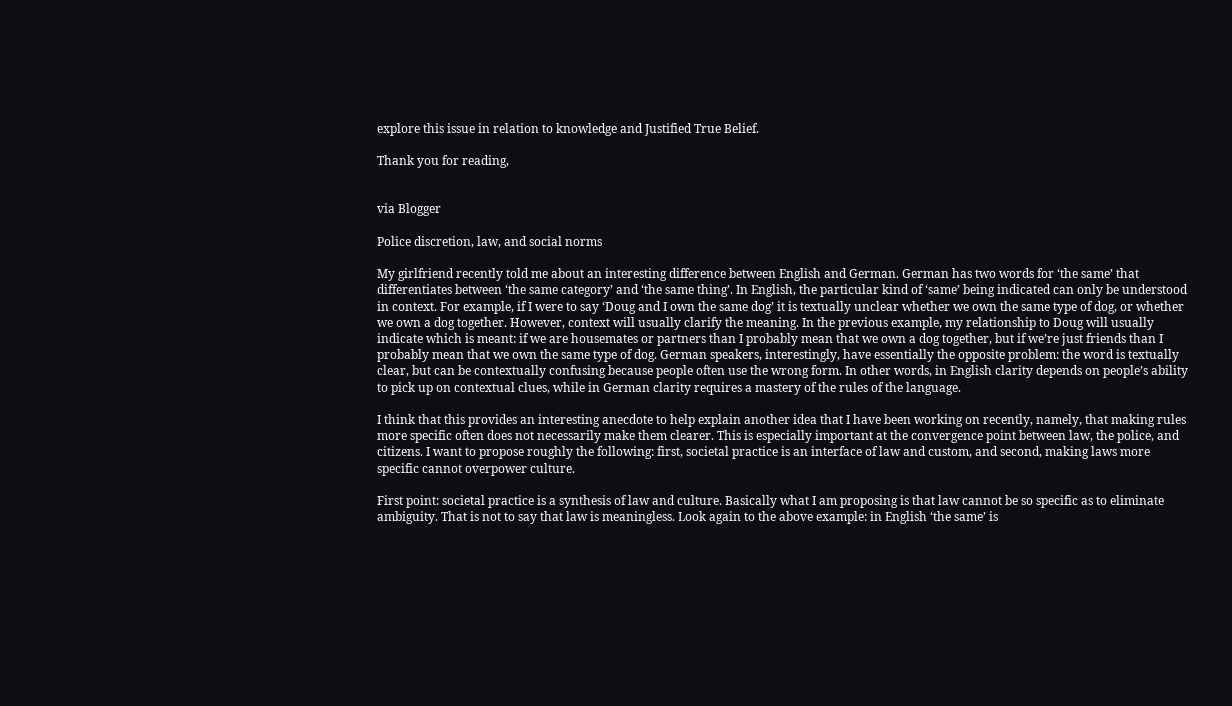explore this issue in relation to knowledge and Justified True Belief.

Thank you for reading,


via Blogger

Police discretion, law, and social norms

My girlfriend recently told me about an interesting difference between English and German. German has two words for ‘the same’ that differentiates between ‘the same category’ and ‘the same thing’. In English, the particular kind of ‘same’ being indicated can only be understood in context. For example, if I were to say ‘Doug and I own the same dog’ it is textually unclear whether we own the same type of dog, or whether we own a dog together. However, context will usually clarify the meaning. In the previous example, my relationship to Doug will usually indicate which is meant: if we are housemates or partners than I probably mean that we own a dog together, but if we’re just friends than I probably mean that we own the same type of dog. German speakers, interestingly, have essentially the opposite problem: the word is textually clear, but can be contextually confusing because people often use the wrong form. In other words, in English clarity depends on people’s ability to pick up on contextual clues, while in German clarity requires a mastery of the rules of the language.

I think that this provides an interesting anecdote to help explain another idea that I have been working on recently, namely, that making rules more specific often does not necessarily make them clearer. This is especially important at the convergence point between law, the police, and citizens. I want to propose roughly the following: first, societal practice is an interface of law and custom, and second, making laws more specific cannot overpower culture.

First point: societal practice is a synthesis of law and culture. Basically what I am proposing is that law cannot be so specific as to eliminate ambiguity. That is not to say that law is meaningless. Look again to the above example: in English ‘the same’ is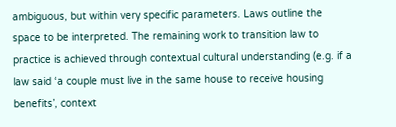ambiguous, but within very specific parameters. Laws outline the space to be interpreted. The remaining work to transition law to practice is achieved through contextual cultural understanding (e.g. if a law said ‘a couple must live in the same house to receive housing benefits’, context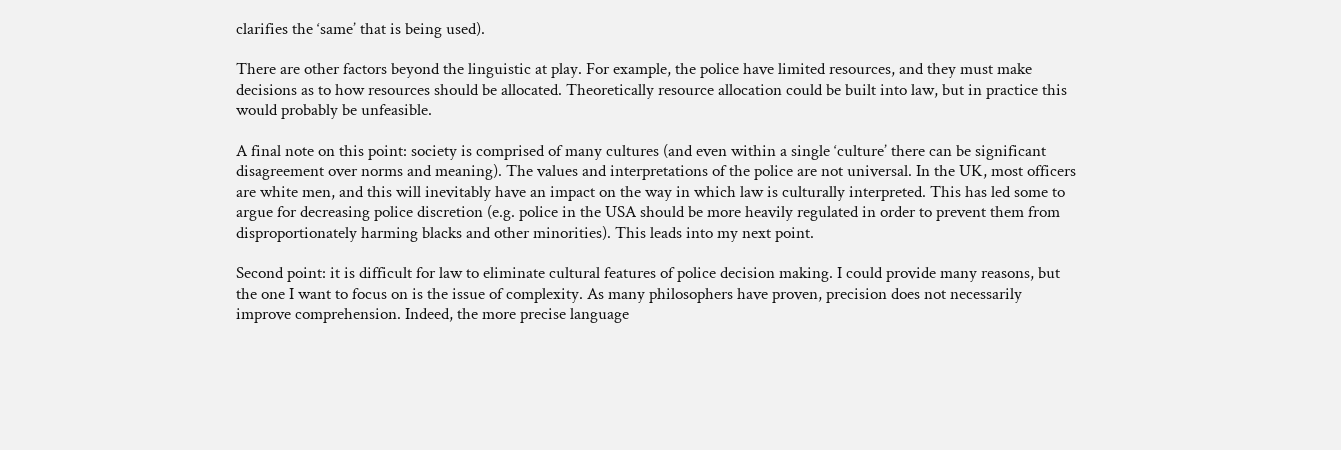clarifies the ‘same’ that is being used).

There are other factors beyond the linguistic at play. For example, the police have limited resources, and they must make decisions as to how resources should be allocated. Theoretically resource allocation could be built into law, but in practice this would probably be unfeasible.

A final note on this point: society is comprised of many cultures (and even within a single ‘culture’ there can be significant disagreement over norms and meaning). The values and interpretations of the police are not universal. In the UK, most officers are white men, and this will inevitably have an impact on the way in which law is culturally interpreted. This has led some to argue for decreasing police discretion (e.g. police in the USA should be more heavily regulated in order to prevent them from disproportionately harming blacks and other minorities). This leads into my next point.

Second point: it is difficult for law to eliminate cultural features of police decision making. I could provide many reasons, but the one I want to focus on is the issue of complexity. As many philosophers have proven, precision does not necessarily improve comprehension. Indeed, the more precise language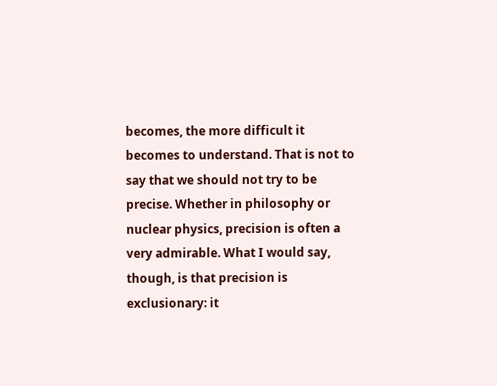becomes, the more difficult it becomes to understand. That is not to say that we should not try to be precise. Whether in philosophy or nuclear physics, precision is often a very admirable. What I would say, though, is that precision is exclusionary: it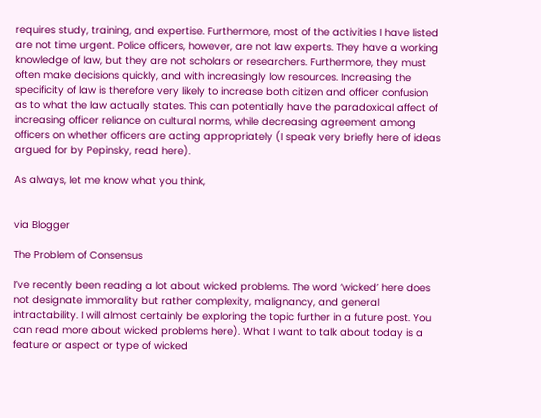requires study, training, and expertise. Furthermore, most of the activities I have listed are not time urgent. Police officers, however, are not law experts. They have a working knowledge of law, but they are not scholars or researchers. Furthermore, they must often make decisions quickly, and with increasingly low resources. Increasing the specificity of law is therefore very likely to increase both citizen and officer confusion as to what the law actually states. This can potentially have the paradoxical affect of increasing officer reliance on cultural norms, while decreasing agreement among officers on whether officers are acting appropriately (I speak very briefly here of ideas argued for by Pepinsky, read here).

As always, let me know what you think,


via Blogger

The Problem of Consensus

I’ve recently been reading a lot about wicked problems. The word ‘wicked’ here does not designate immorality but rather complexity, malignancy, and general intractability. I will almost certainly be exploring the topic further in a future post. You can read more about wicked problems here). What I want to talk about today is a feature or aspect or type of wicked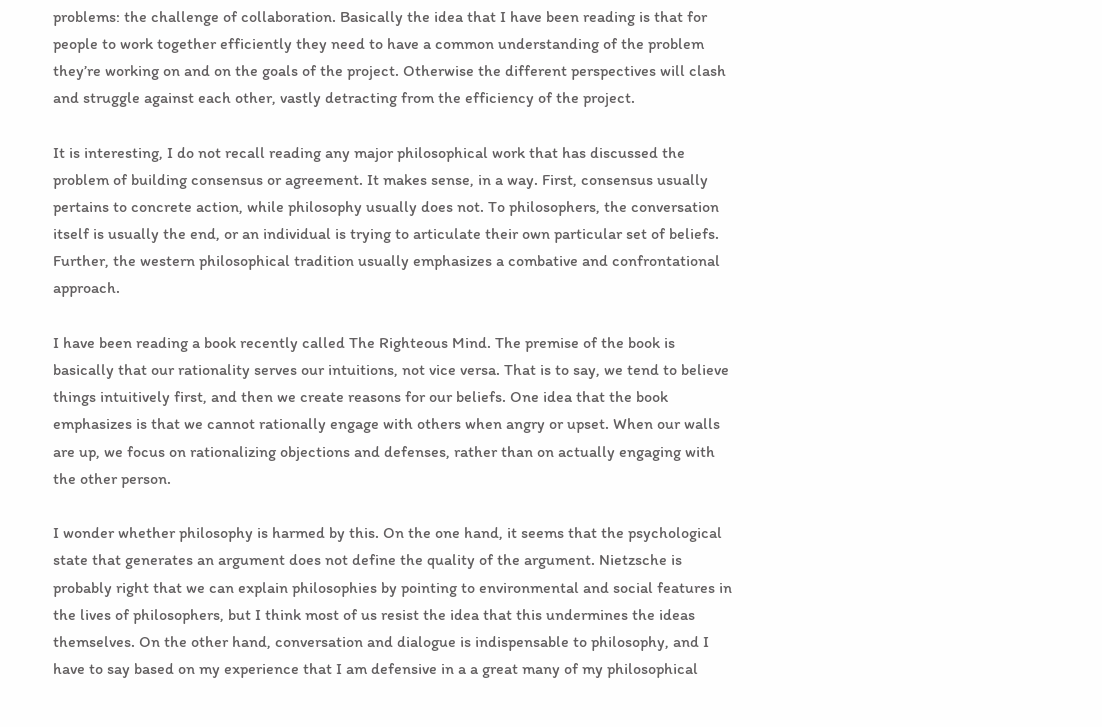problems: the challenge of collaboration. Basically the idea that I have been reading is that for people to work together efficiently they need to have a common understanding of the problem they’re working on and on the goals of the project. Otherwise the different perspectives will clash and struggle against each other, vastly detracting from the efficiency of the project.

It is interesting, I do not recall reading any major philosophical work that has discussed the problem of building consensus or agreement. It makes sense, in a way. First, consensus usually pertains to concrete action, while philosophy usually does not. To philosophers, the conversation itself is usually the end, or an individual is trying to articulate their own particular set of beliefs. Further, the western philosophical tradition usually emphasizes a combative and confrontational approach.

I have been reading a book recently called The Righteous Mind. The premise of the book is basically that our rationality serves our intuitions, not vice versa. That is to say, we tend to believe things intuitively first, and then we create reasons for our beliefs. One idea that the book emphasizes is that we cannot rationally engage with others when angry or upset. When our walls are up, we focus on rationalizing objections and defenses, rather than on actually engaging with the other person.

I wonder whether philosophy is harmed by this. On the one hand, it seems that the psychological state that generates an argument does not define the quality of the argument. Nietzsche is probably right that we can explain philosophies by pointing to environmental and social features in the lives of philosophers, but I think most of us resist the idea that this undermines the ideas themselves. On the other hand, conversation and dialogue is indispensable to philosophy, and I have to say based on my experience that I am defensive in a a great many of my philosophical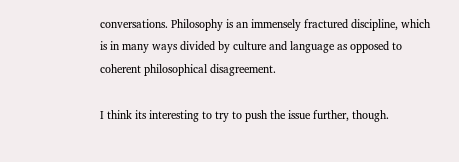conversations. Philosophy is an immensely fractured discipline, which is in many ways divided by culture and language as opposed to coherent philosophical disagreement.

I think its interesting to try to push the issue further, though.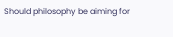Should philosophy be aiming for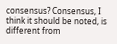consensus? Consensus, I think it should be noted, is different from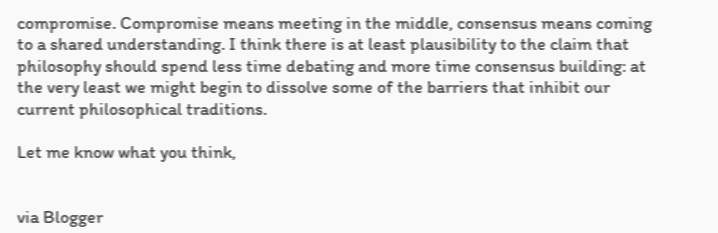compromise. Compromise means meeting in the middle, consensus means coming to a shared understanding. I think there is at least plausibility to the claim that philosophy should spend less time debating and more time consensus building: at the very least we might begin to dissolve some of the barriers that inhibit our current philosophical traditions.

Let me know what you think,


via Blogger